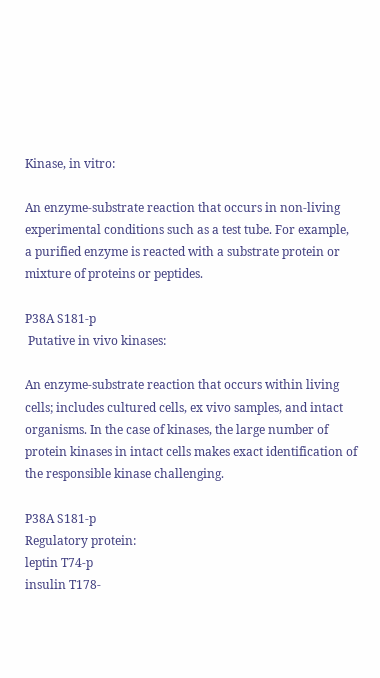Kinase, in vitro:

An enzyme-substrate reaction that occurs in non-living experimental conditions such as a test tube. For example, a purified enzyme is reacted with a substrate protein or mixture of proteins or peptides.

P38A S181-p
 Putative in vivo kinases:

An enzyme-substrate reaction that occurs within living cells; includes cultured cells, ex vivo samples, and intact organisms. In the case of kinases, the large number of protein kinases in intact cells makes exact identification of the responsible kinase challenging.

P38A S181-p
Regulatory protein:
leptin T74-p
insulin T178-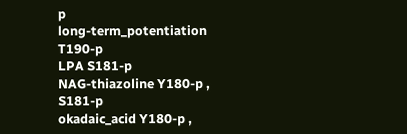p
long-term_potentiation T190-p
LPA S181-p
NAG-thiazoline Y180-p , S181-p
okadaic_acid Y180-p ,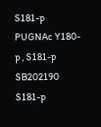S181-p
PUGNAc Y180-p , S181-p
SB202190 S181-p